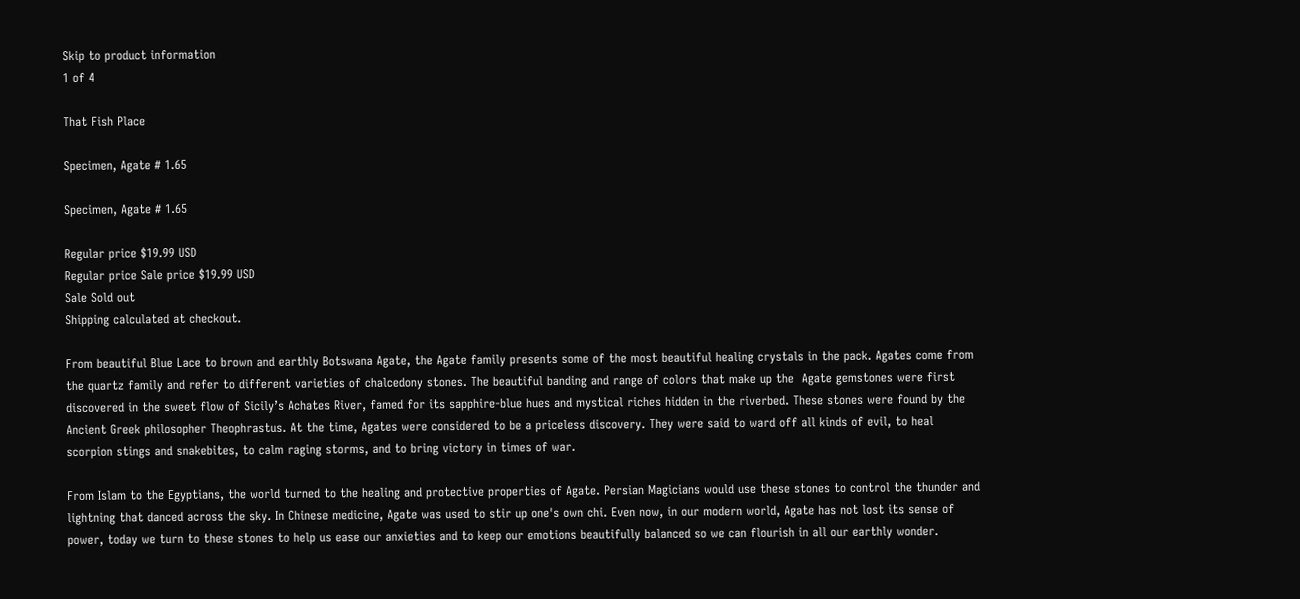Skip to product information
1 of 4

That Fish Place

Specimen, Agate # 1.65

Specimen, Agate # 1.65

Regular price $19.99 USD
Regular price Sale price $19.99 USD
Sale Sold out
Shipping calculated at checkout.

From beautiful Blue Lace to brown and earthly Botswana Agate, the Agate family presents some of the most beautiful healing crystals in the pack. Agates come from the quartz family and refer to different varieties of chalcedony stones. The beautiful banding and range of colors that make up the  Agate gemstones were first discovered in the sweet flow of Sicily’s Achates River, famed for its sapphire-blue hues and mystical riches hidden in the riverbed. These stones were found by the Ancient Greek philosopher Theophrastus. At the time, Agates were considered to be a priceless discovery. They were said to ward off all kinds of evil, to heal scorpion stings and snakebites, to calm raging storms, and to bring victory in times of war.

From Islam to the Egyptians, the world turned to the healing and protective properties of Agate. Persian Magicians would use these stones to control the thunder and lightning that danced across the sky. In Chinese medicine, Agate was used to stir up one's own chi. Even now, in our modern world, Agate has not lost its sense of power, today we turn to these stones to help us ease our anxieties and to keep our emotions beautifully balanced so we can flourish in all our earthly wonder.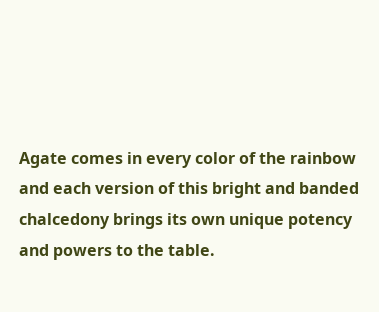Agate comes in every color of the rainbow and each version of this bright and banded chalcedony brings its own unique potency and powers to the table.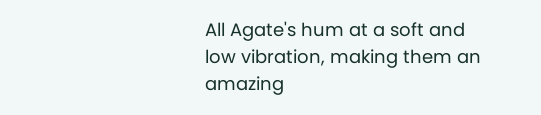All Agate's hum at a soft and low vibration, making them an amazing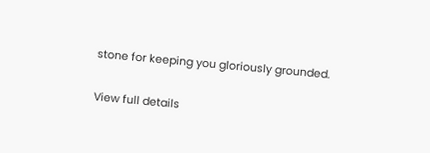stone for keeping you gloriously grounded.

View full details